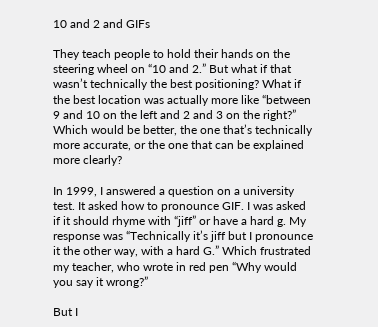10 and 2 and GIFs

They teach people to hold their hands on the steering wheel on “10 and 2.” But what if that wasn’t technically the best positioning? What if the best location was actually more like “between 9 and 10 on the left and 2 and 3 on the right?” Which would be better, the one that’s technically more accurate, or the one that can be explained more clearly?

In 1999, I answered a question on a university test. It asked how to pronounce GIF. I was asked if it should rhyme with “jiff” or have a hard g. My response was “Technically it’s jiff but I pronounce it the other way, with a hard G.” Which frustrated my teacher, who wrote in red pen “Why would you say it wrong?”

But I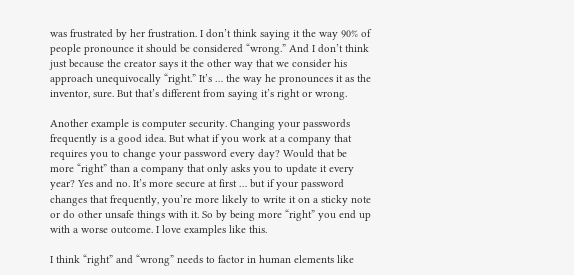was frustrated by her frustration. I don’t think saying it the way 90% of people pronounce it should be considered “wrong.” And I don’t think just because the creator says it the other way that we consider his approach unequivocally “right.” It’s … the way he pronounces it as the inventor, sure. But that’s different from saying it’s right or wrong.

Another example is computer security. Changing your passwords frequently is a good idea. But what if you work at a company that requires you to change your password every day? Would that be more “right” than a company that only asks you to update it every year? Yes and no. It’s more secure at first … but if your password changes that frequently, you’re more likely to write it on a sticky note or do other unsafe things with it. So by being more “right” you end up with a worse outcome. I love examples like this.

I think “right” and “wrong” needs to factor in human elements like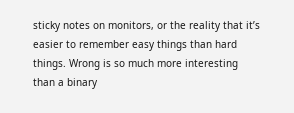sticky notes on monitors, or the reality that it’s easier to remember easy things than hard things. Wrong is so much more interesting than a binary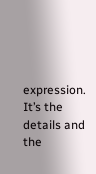expression. It’s the details and the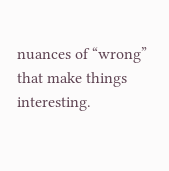nuances of “wrong” that make things interesting.